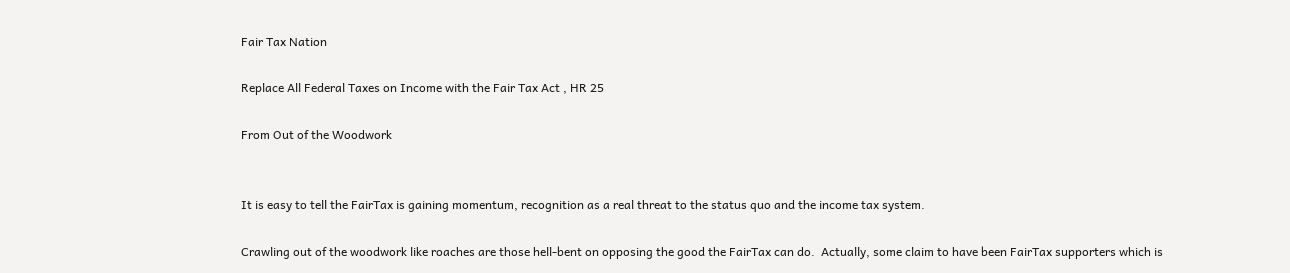Fair Tax Nation

Replace All Federal Taxes on Income with the Fair Tax Act , HR 25

From Out of the Woodwork


It is easy to tell the FairTax is gaining momentum, recognition as a real threat to the status quo and the income tax system.

Crawling out of the woodwork like roaches are those hell-bent on opposing the good the FairTax can do.  Actually, some claim to have been FairTax supporters which is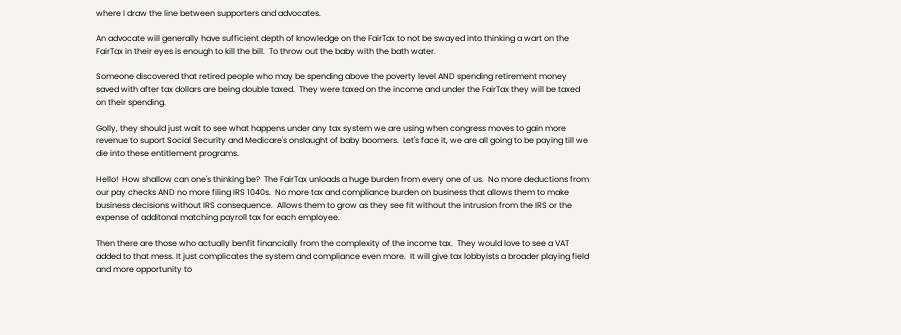where I draw the line between supporters and advocates.

An advocate will generally have sufficient depth of knowledge on the FairTax to not be swayed into thinking a wart on the FairTax in their eyes is enough to kill the bill.  To throw out the baby with the bath water.

Someone discovered that retired people who may be spending above the poverty level AND spending retirement money saved with after tax dollars are being double taxed.  They were taxed on the income and under the FairTax they will be taxed on their spending.

Golly, they should just wait to see what happens under any tax system we are using when congress moves to gain more revenue to suport Social Security and Medicare's onslaught of baby boomers.  Let's face it, we are all going to be paying till we die into these entitlement programs.

Hello!  How shallow can one's thinking be?  The FairTax unloads a huge burden from every one of us.  No more deductions from our pay checks AND no more filing IRS 1040s.  No more tax and compliance burden on business that allows them to make business decisions without IRS consequence.  Allows them to grow as they see fit without the intrusion from the IRS or the expense of additonal matching payroll tax for each employee.

Then there are those who actually benfit financially from the complexity of the income tax.  They would love to see a VAT added to that mess. It just complicates the system and compliance even more.  It will give tax lobbyists a broader playing field and more opportunity to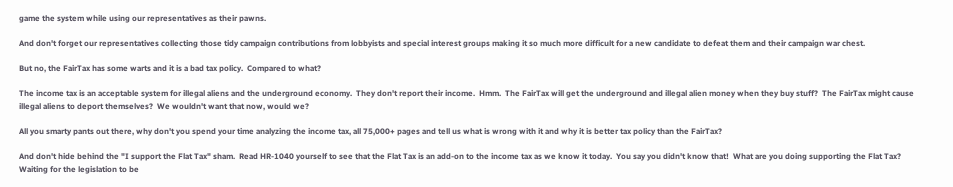game the system while using our representatives as their pawns.

And don't forget our representatives collecting those tidy campaign contributions from lobbyists and special interest groups making it so much more difficult for a new candidate to defeat them and their campaign war chest.

But no, the FairTax has some warts and it is a bad tax policy.  Compared to what?

The income tax is an acceptable system for illegal aliens and the underground economy.  They don't report their income.  Hmm.  The FairTax will get the underground and illegal alien money when they buy stuff?  The FairTax might cause illegal aliens to deport themselves?  We wouldn't want that now, would we?

All you smarty pants out there, why don't you spend your time analyzing the income tax, all 75,000+ pages and tell us what is wrong with it and why it is better tax policy than the FairTax?

And don't hide behind the "I support the Flat Tax" sham.  Read HR-1040 yourself to see that the Flat Tax is an add-on to the income tax as we know it today.  You say you didn't know that!  What are you doing supporting the Flat Tax?  Waiting for the legislation to be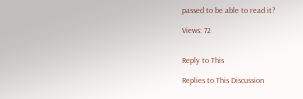passed to be able to read it?

Views: 72


Reply to This

Replies to This Discussion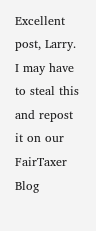Excellent post, Larry. I may have to steal this and repost it on our FairTaxer Blog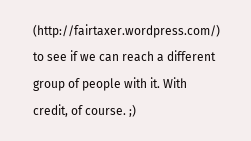(http://fairtaxer.wordpress.com/) to see if we can reach a different group of people with it. With credit, of course. ;)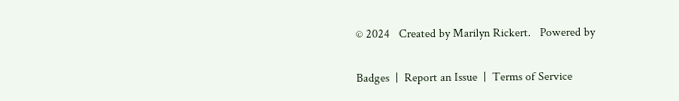© 2024   Created by Marilyn Rickert.   Powered by

Badges  |  Report an Issue  |  Terms of Service